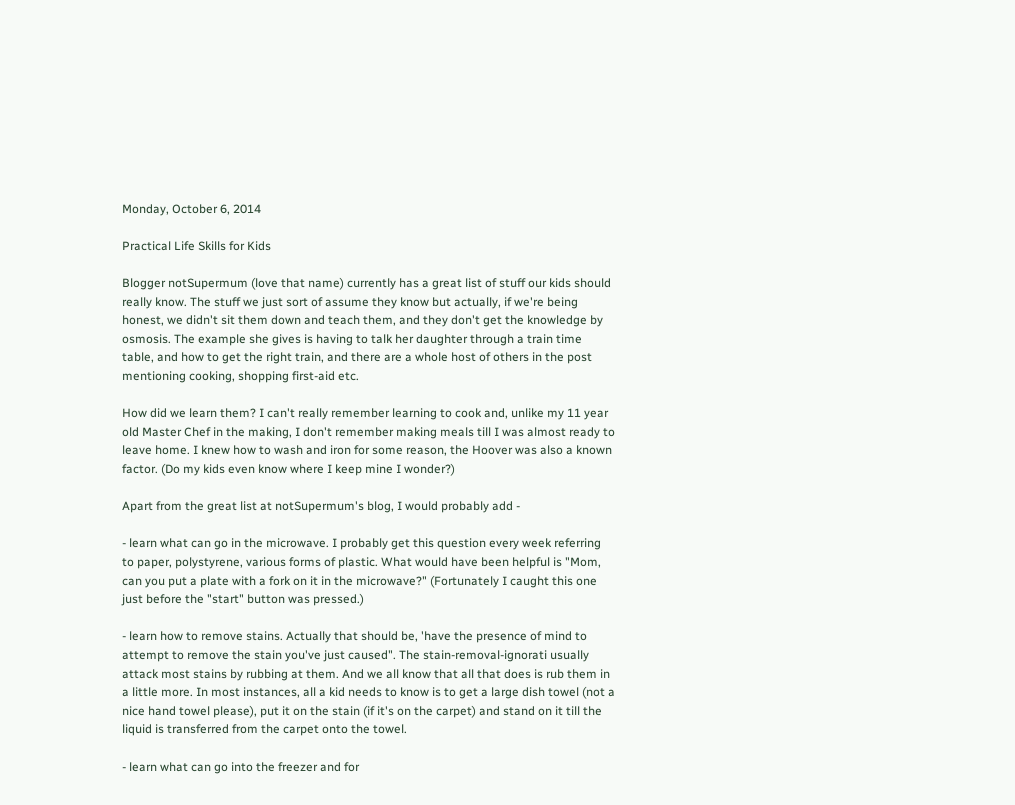Monday, October 6, 2014

Practical Life Skills for Kids

Blogger notSupermum (love that name) currently has a great list of stuff our kids should really know. The stuff we just sort of assume they know but actually, if we're being honest, we didn't sit them down and teach them, and they don't get the knowledge by osmosis. The example she gives is having to talk her daughter through a train time table, and how to get the right train, and there are a whole host of others in the post mentioning cooking, shopping first-aid etc.

How did we learn them? I can't really remember learning to cook and, unlike my 11 year old Master Chef in the making, I don't remember making meals till I was almost ready to leave home. I knew how to wash and iron for some reason, the Hoover was also a known factor. (Do my kids even know where I keep mine I wonder?)

Apart from the great list at notSupermum's blog, I would probably add -

- learn what can go in the microwave. I probably get this question every week referring to paper, polystyrene, various forms of plastic. What would have been helpful is "Mom, can you put a plate with a fork on it in the microwave?" (Fortunately I caught this one just before the "start" button was pressed.)

- learn how to remove stains. Actually that should be, 'have the presence of mind to attempt to remove the stain you've just caused". The stain-removal-ignorati usually attack most stains by rubbing at them. And we all know that all that does is rub them in a little more. In most instances, all a kid needs to know is to get a large dish towel (not a nice hand towel please), put it on the stain (if it's on the carpet) and stand on it till the liquid is transferred from the carpet onto the towel.

- learn what can go into the freezer and for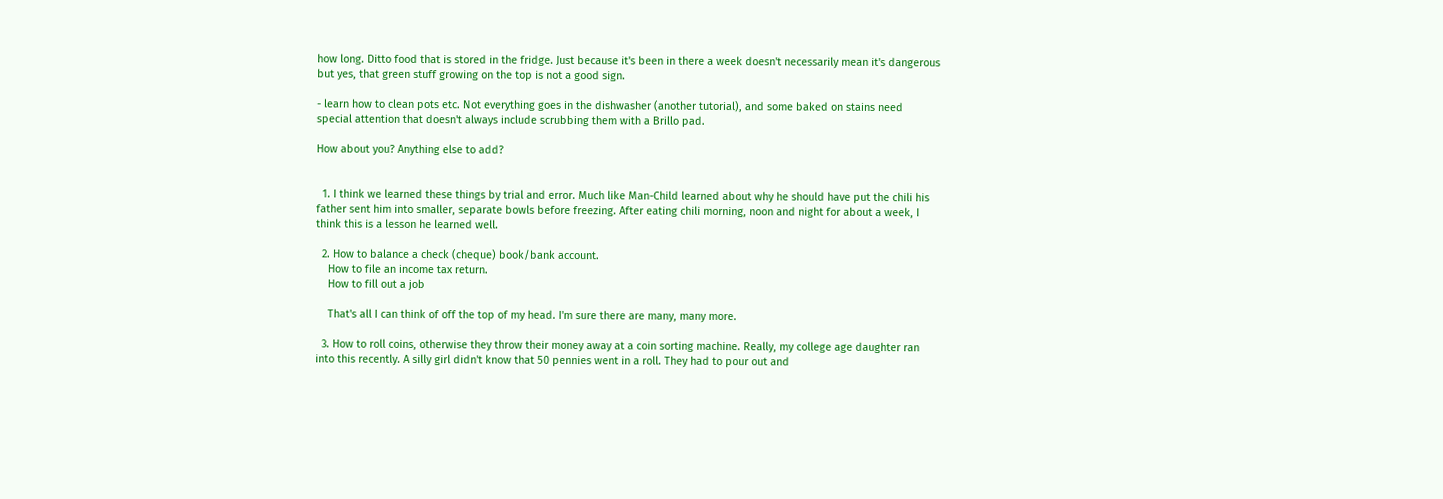how long. Ditto food that is stored in the fridge. Just because it's been in there a week doesn't necessarily mean it's dangerous but yes, that green stuff growing on the top is not a good sign.

- learn how to clean pots etc. Not everything goes in the dishwasher (another tutorial), and some baked on stains need special attention that doesn't always include scrubbing them with a Brillo pad.

How about you? Anything else to add?


  1. I think we learned these things by trial and error. Much like Man-Child learned about why he should have put the chili his father sent him into smaller, separate bowls before freezing. After eating chili morning, noon and night for about a week, I think this is a lesson he learned well.

  2. How to balance a check (cheque) book/bank account.
    How to file an income tax return.
    How to fill out a job

    That's all I can think of off the top of my head. I'm sure there are many, many more.

  3. How to roll coins, otherwise they throw their money away at a coin sorting machine. Really, my college age daughter ran into this recently. A silly girl didn't know that 50 pennies went in a roll. They had to pour out and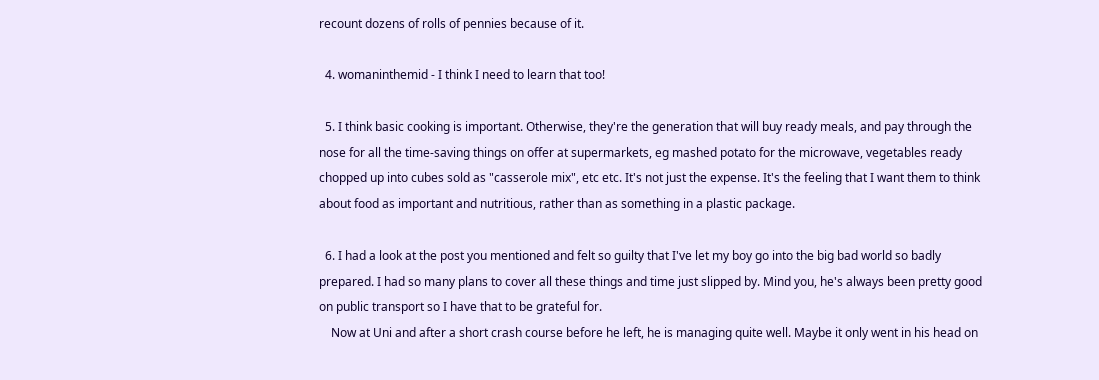recount dozens of rolls of pennies because of it.

  4. womaninthemid - I think I need to learn that too!

  5. I think basic cooking is important. Otherwise, they're the generation that will buy ready meals, and pay through the nose for all the time-saving things on offer at supermarkets, eg mashed potato for the microwave, vegetables ready chopped up into cubes sold as "casserole mix", etc etc. It's not just the expense. It's the feeling that I want them to think about food as important and nutritious, rather than as something in a plastic package.

  6. I had a look at the post you mentioned and felt so guilty that I've let my boy go into the big bad world so badly prepared. I had so many plans to cover all these things and time just slipped by. Mind you, he's always been pretty good on public transport so I have that to be grateful for.
    Now at Uni and after a short crash course before he left, he is managing quite well. Maybe it only went in his head on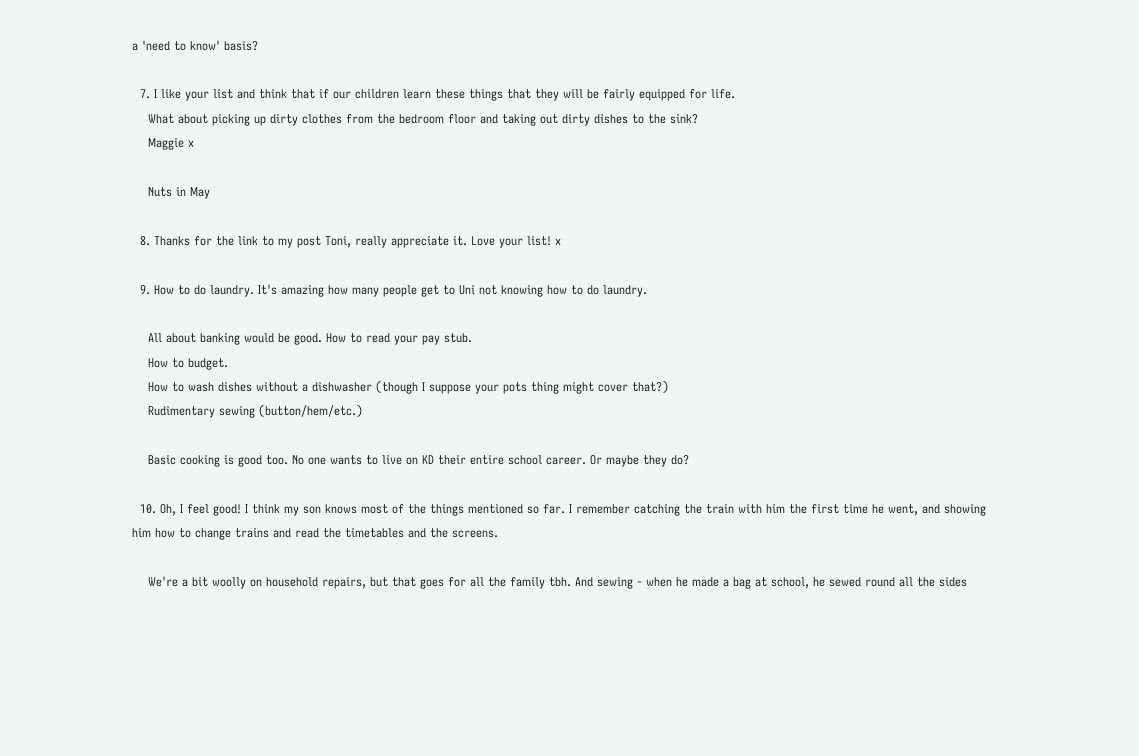a 'need to know' basis?

  7. I like your list and think that if our children learn these things that they will be fairly equipped for life.
    What about picking up dirty clothes from the bedroom floor and taking out dirty dishes to the sink?
    Maggie x

    Nuts in May

  8. Thanks for the link to my post Toni, really appreciate it. Love your list! x

  9. How to do laundry. It's amazing how many people get to Uni not knowing how to do laundry.

    All about banking would be good. How to read your pay stub.
    How to budget.
    How to wash dishes without a dishwasher (though I suppose your pots thing might cover that?)
    Rudimentary sewing (button/hem/etc.)

    Basic cooking is good too. No one wants to live on KD their entire school career. Or maybe they do?

  10. Oh, I feel good! I think my son knows most of the things mentioned so far. I remember catching the train with him the first time he went, and showing him how to change trains and read the timetables and the screens.

    We're a bit woolly on household repairs, but that goes for all the family tbh. And sewing - when he made a bag at school, he sewed round all the sides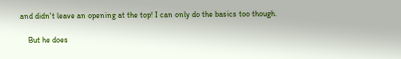and didn't leave an opening at the top! I can only do the basics too though.

    But he does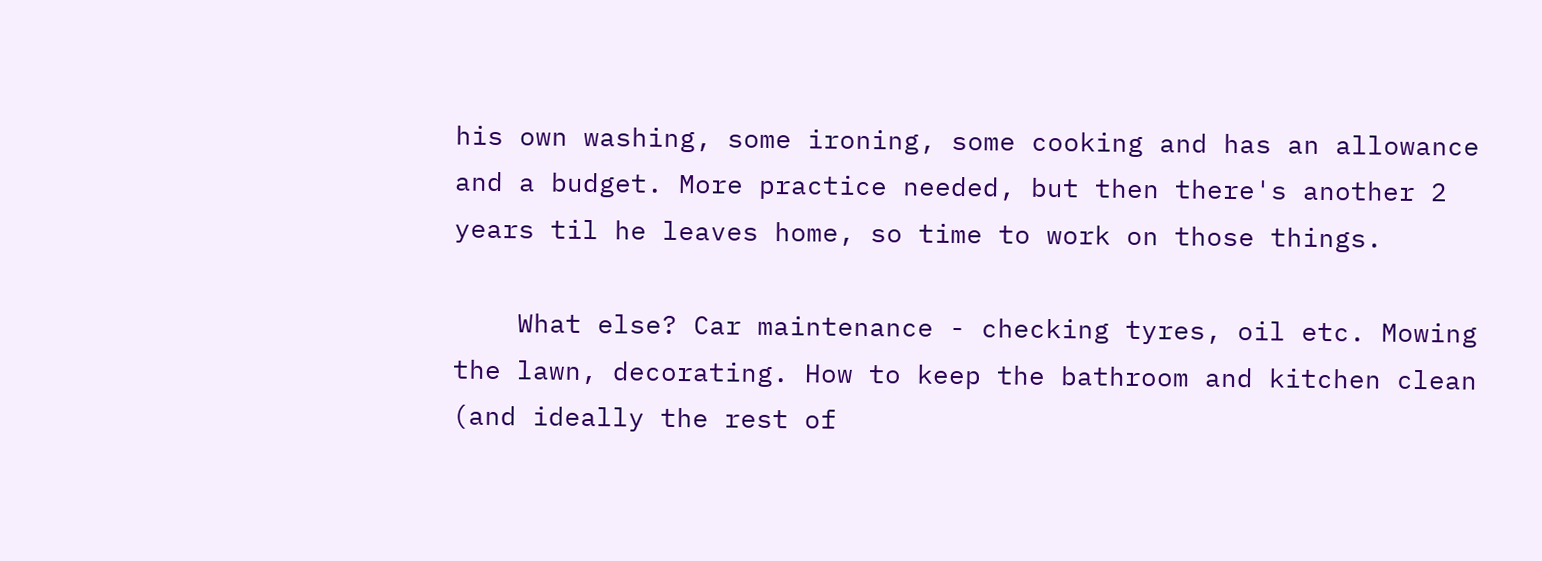his own washing, some ironing, some cooking and has an allowance and a budget. More practice needed, but then there's another 2 years til he leaves home, so time to work on those things.

    What else? Car maintenance - checking tyres, oil etc. Mowing the lawn, decorating. How to keep the bathroom and kitchen clean (and ideally the rest of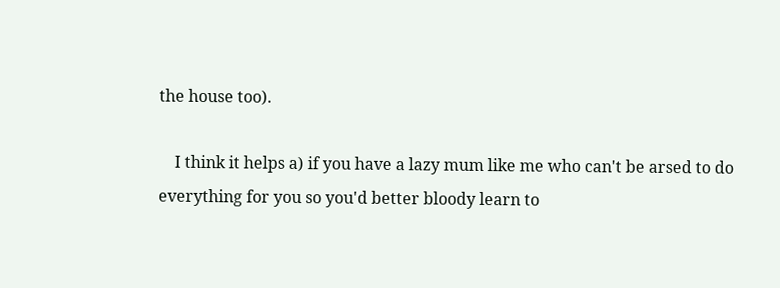the house too).

    I think it helps a) if you have a lazy mum like me who can't be arsed to do everything for you so you'd better bloody learn to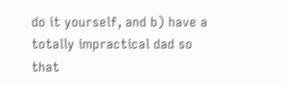do it yourself, and b) have a totally impractical dad so that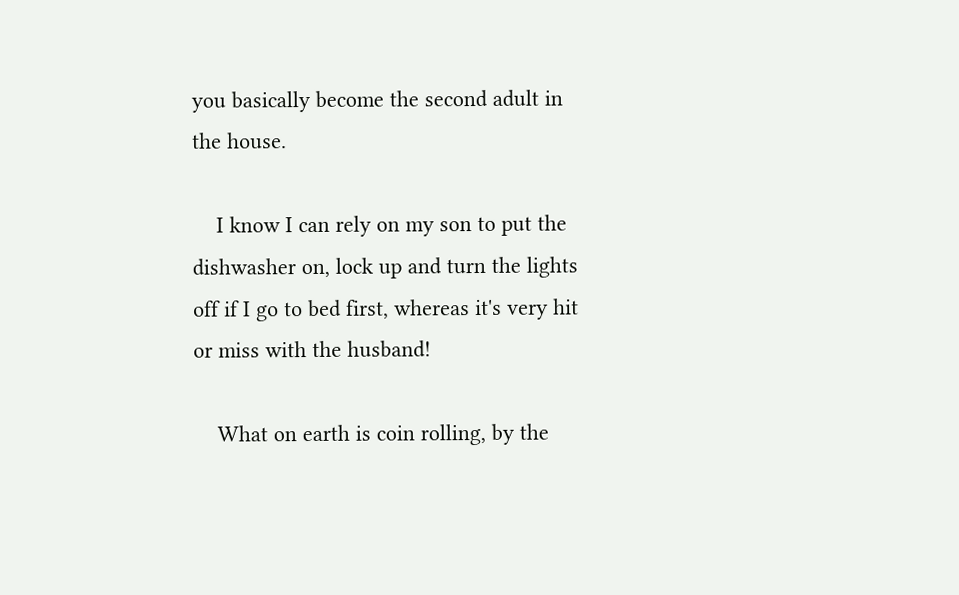you basically become the second adult in the house.

    I know I can rely on my son to put the dishwasher on, lock up and turn the lights off if I go to bed first, whereas it's very hit or miss with the husband!

    What on earth is coin rolling, by the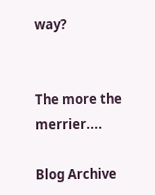way?


The more the merrier....

Blog Archive